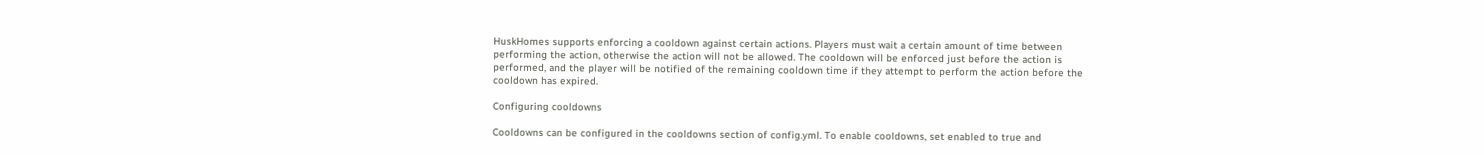HuskHomes supports enforcing a cooldown against certain actions. Players must wait a certain amount of time between performing the action, otherwise the action will not be allowed. The cooldown will be enforced just before the action is performed, and the player will be notified of the remaining cooldown time if they attempt to perform the action before the cooldown has expired.

Configuring cooldowns

Cooldowns can be configured in the cooldowns section of config.yml. To enable cooldowns, set enabled to true and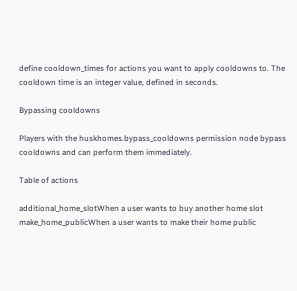define cooldown_times for actions you want to apply cooldowns to. The cooldown time is an integer value, defined in seconds.

Bypassing cooldowns

Players with the huskhomes.bypass_cooldowns permission node bypass cooldowns and can perform them immediately.

Table of actions

additional_home_slotWhen a user wants to buy another home slot
make_home_publicWhen a user wants to make their home public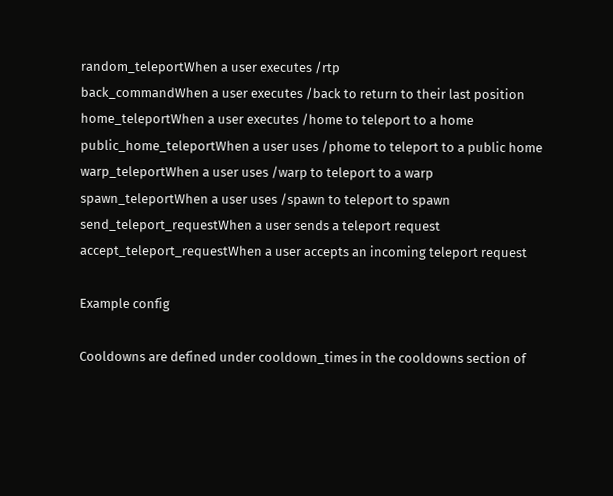random_teleportWhen a user executes /rtp
back_commandWhen a user executes /back to return to their last position
home_teleportWhen a user executes /home to teleport to a home
public_home_teleportWhen a user uses /phome to teleport to a public home
warp_teleportWhen a user uses /warp to teleport to a warp
spawn_teleportWhen a user uses /spawn to teleport to spawn
send_teleport_requestWhen a user sends a teleport request
accept_teleport_requestWhen a user accepts an incoming teleport request

Example config

Cooldowns are defined under cooldown_times in the cooldowns section of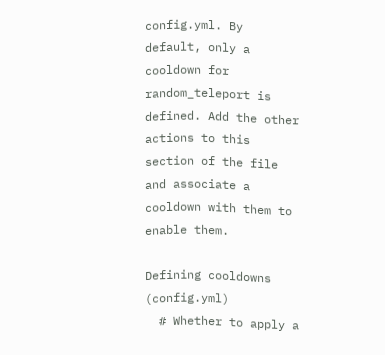config.yml. By default, only a cooldown for random_teleport is defined. Add the other actions to this section of the file and associate a cooldown with them to enable them.

Defining cooldowns (config.yml)
  # Whether to apply a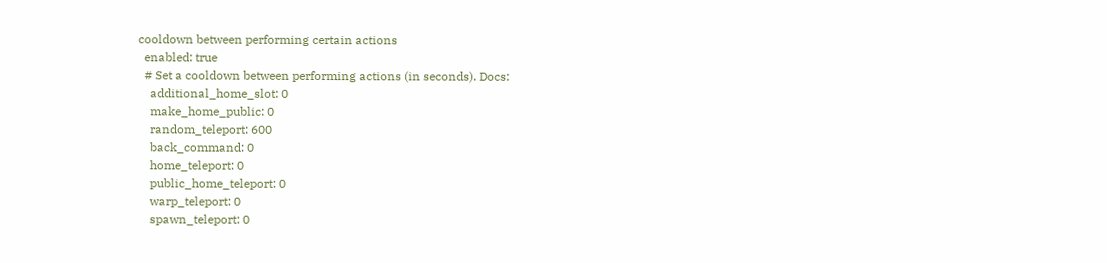cooldown between performing certain actions
  enabled: true
  # Set a cooldown between performing actions (in seconds). Docs:
    additional_home_slot: 0
    make_home_public: 0
    random_teleport: 600
    back_command: 0
    home_teleport: 0
    public_home_teleport: 0
    warp_teleport: 0
    spawn_teleport: 0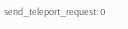send_teleport_request: 0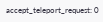accept_teleport_request: 0